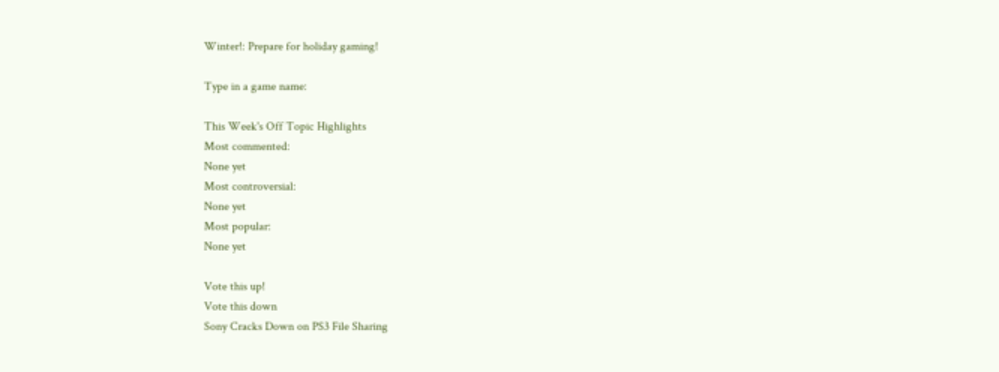Winter!: Prepare for holiday gaming!

Type in a game name:

This Week's Off Topic Highlights
Most commented:
None yet
Most controversial:
None yet
Most popular:
None yet

Vote this up!
Vote this down
Sony Cracks Down on PS3 File Sharing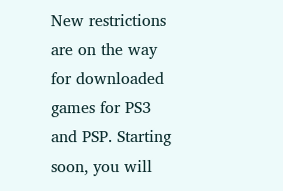New restrictions are on the way for downloaded games for PS3 and PSP. Starting soon, you will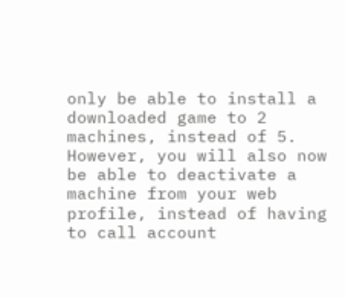only be able to install a downloaded game to 2 machines, instead of 5. However, you will also now be able to deactivate a machine from your web profile, instead of having to call account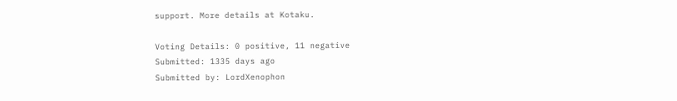support. More details at Kotaku.

Voting Details: 0 positive, 11 negative
Submitted: 1335 days ago
Submitted by: LordXenophon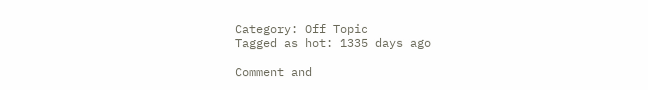Category: Off Topic
Tagged as hot: 1335 days ago

Comment and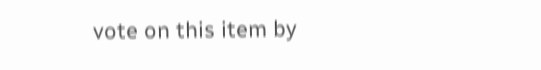vote on this item by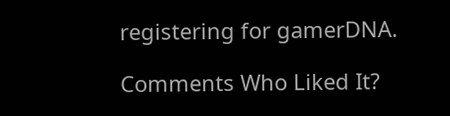registering for gamerDNA.

Comments Who Liked It?